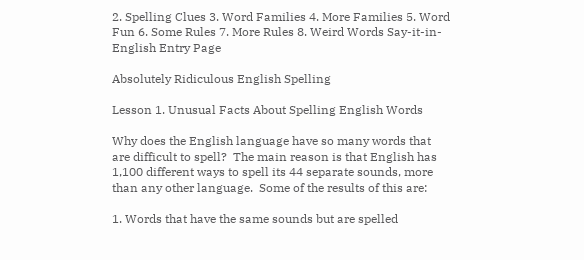2. Spelling Clues 3. Word Families 4. More Families 5. Word Fun 6. Some Rules 7. More Rules 8. Weird Words Say-it-in-English Entry Page

Absolutely Ridiculous English Spelling

Lesson 1. Unusual Facts About Spelling English Words

Why does the English language have so many words that are difficult to spell?  The main reason is that English has 1,100 different ways to spell its 44 separate sounds, more than any other language.  Some of the results of this are:

1. Words that have the same sounds but are spelled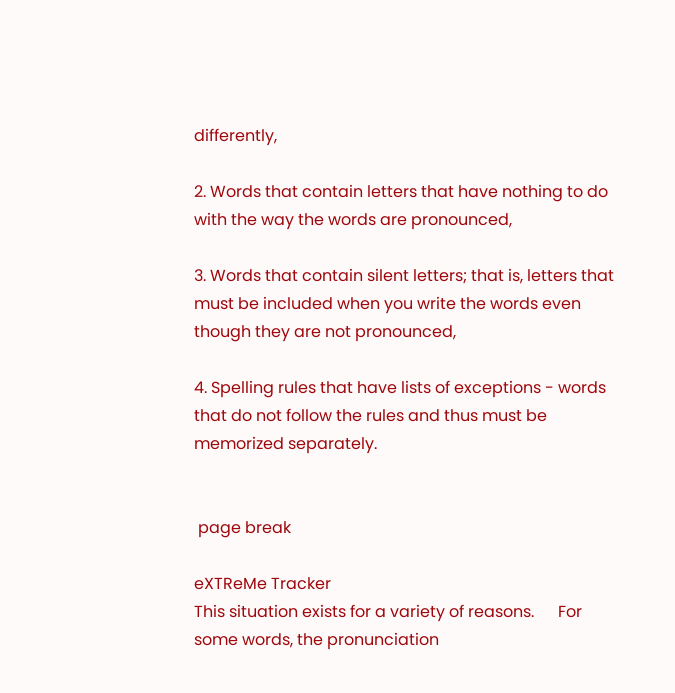differently,

2. Words that contain letters that have nothing to do with the way the words are pronounced,

3. Words that contain silent letters; that is, letters that must be included when you write the words even though they are not pronounced,

4. Spelling rules that have lists of exceptions - words that do not follow the rules and thus must be memorized separately.


 page break

eXTReMe Tracker
This situation exists for a variety of reasons.      For some words, the pronunciation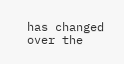has changed over the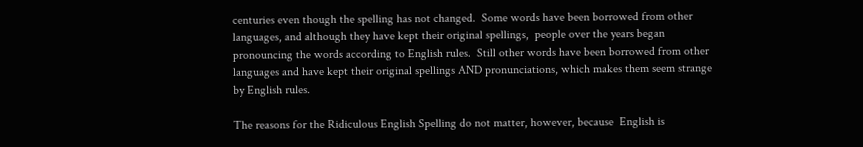centuries even though the spelling has not changed.  Some words have been borrowed from other languages, and although they have kept their original spellings,  people over the years began pronouncing the words according to English rules.  Still other words have been borrowed from other languages and have kept their original spellings AND pronunciations, which makes them seem strange by English rules.

The reasons for the Ridiculous English Spelling do not matter, however, because  English is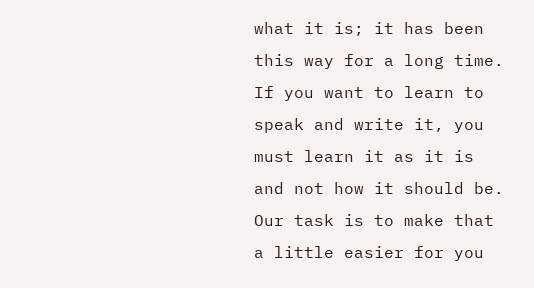what it is; it has been this way for a long time.  If you want to learn to speak and write it, you must learn it as it is and not how it should be.  Our task is to make that a little easier for you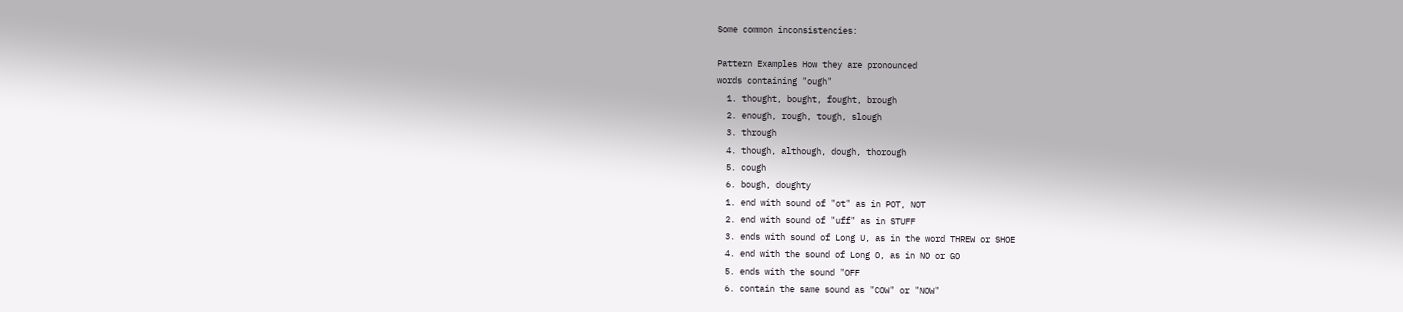Some common inconsistencies:

Pattern Examples How they are pronounced
words containing "ough"
  1. thought, bought, fought, brough
  2. enough, rough, tough, slough
  3. through
  4. though, although, dough, thorough
  5. cough
  6. bough, doughty
  1. end with sound of "ot" as in POT, NOT
  2. end with sound of "uff" as in STUFF
  3. ends with sound of Long U, as in the word THREW or SHOE
  4. end with the sound of Long O, as in NO or GO
  5. ends with the sound "OFF
  6. contain the same sound as "COW" or "NOW"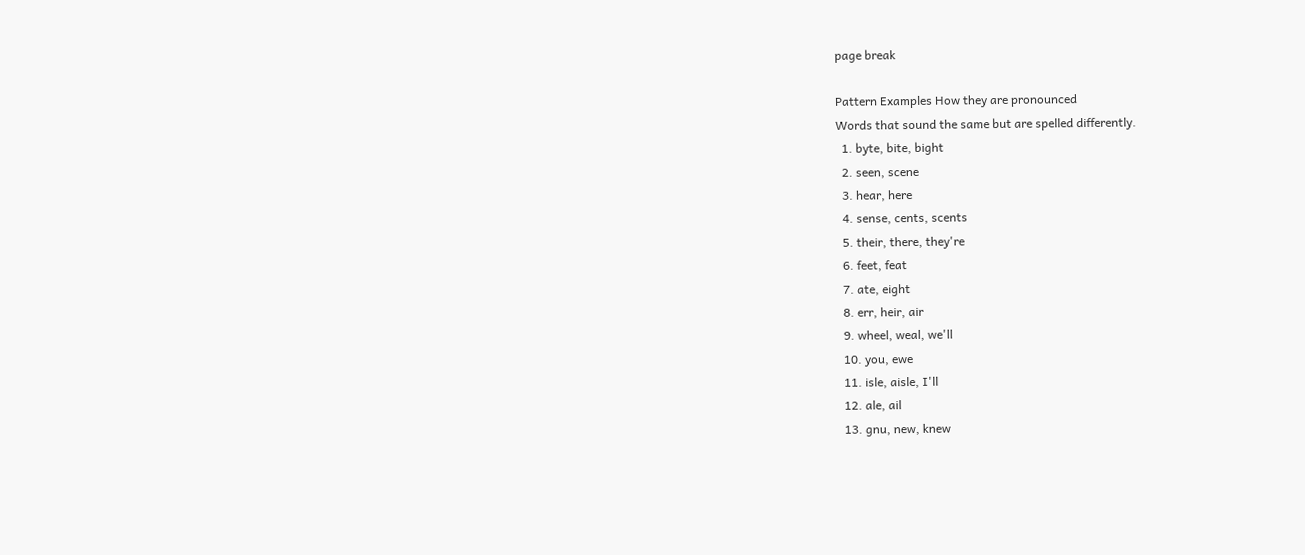page break

Pattern Examples How they are pronounced
Words that sound the same but are spelled differently.
  1. byte, bite, bight
  2. seen, scene
  3. hear, here
  4. sense, cents, scents
  5. their, there, they're
  6. feet, feat
  7. ate, eight
  8. err, heir, air
  9. wheel, weal, we'll
  10. you, ewe
  11. isle, aisle, I'll
  12. ale, ail
  13. gnu, new, knew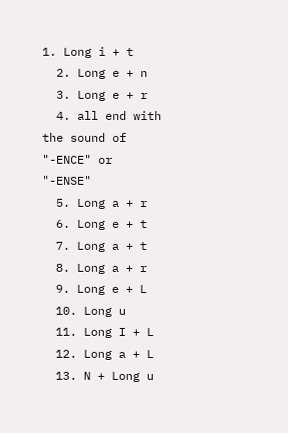1. Long i + t
  2. Long e + n
  3. Long e + r
  4. all end with the sound of "-ENCE" or "-ENSE"
  5. Long a + r
  6. Long e + t
  7. Long a + t
  8. Long a + r
  9. Long e + L
  10. Long u
  11. Long I + L
  12. Long a + L
  13. N + Long u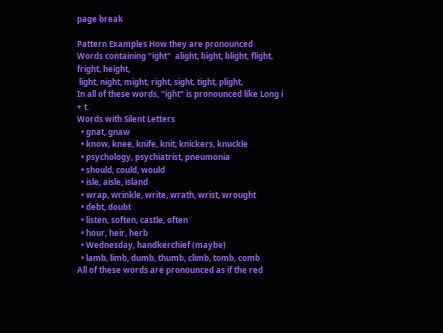page break

Pattern Examples How they are pronounced
Words containing "ight"  alight, bight, blight, flight, fright, height,
 light, night, might, right, sight, tight, plight,
In all of these words, "ight" is pronounced like Long i + t.
Words with Silent Letters
  • gnat, gnaw
  • know, knee, knife, knit, knickers, knuckle
  • psychology, psychiatrist, pneumonia
  • should, could, would
  • isle, aisle, island
  • wrap, wrinkle, write, wrath, wrist, wrought
  • debt, doubt
  • listen, soften, castle, often
  • hour, heir, herb
  • Wednesday, handkerchief (maybe)
  • lamb, limb, dumb, thumb, climb, tomb, comb
All of these words are pronounced as if the red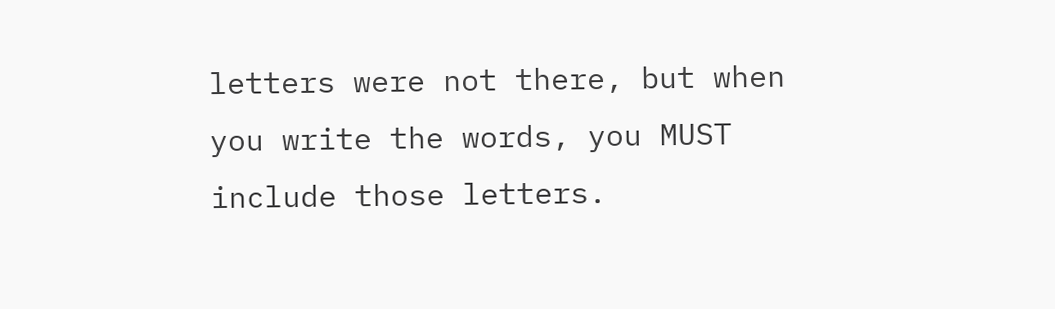letters were not there, but when you write the words, you MUST include those letters.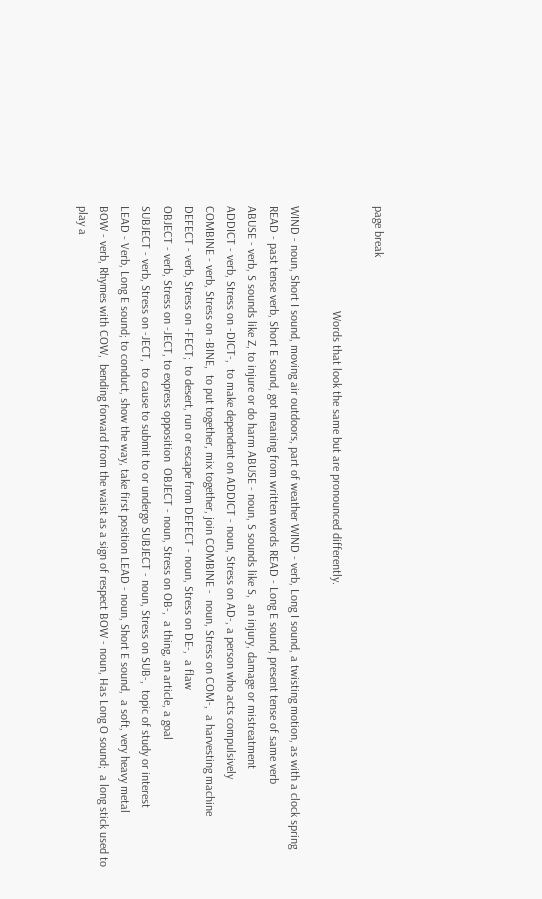page break

                                   Words that look the same but are pronounced differently.

WIND - noun, Short I sound, moving air outdoors, part of weather WIND - verb, Long I sound, a twisting motion, as with a clock spring
READ - past tense verb, Short E sound, got meaning from written words READ - Long E sound, present tense of same verb
ABUSE - verb, S sounds like Z, to injure or do harm ABUSE - noun, S sounds like S,  an injury, damage or mistreatment
ADDICT - verb, Stress on -DICT-,  to make dependent on ADDICT - noun, Stress on AD-, a person who acts compulsively
COMBINE - verb, Stress on -BINE,  to put together, mix together, join COMBINE -  noun, Stress on COM-,  a harvesting machine
DEFECT - verb, Stress on -FECT;  to desert, run or escape from DEFECT - noun, Stress on DE-,  a flaw
OBJECT - verb, Stress on -JECT, to express opposition  OBJECT - noun, Stress on OB-,  a thing, an article, a goal
SUBJECT - verb, Stress on -JECT,  to cause to submit to or undergo SUBJECT - noun, Stress on SUB-,  topic of study or interest
LEAD - Verb, Long E sound; to conduct, show the way, take first position LEAD - noun, Short E sound,  a soft, very heavy metal
BOW - verb, Rhymes with COW,  bending forward from the waist as a sign of respect BOW - noun, Has Long O sound;  a long stick used to play a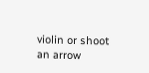violin or shoot an arrow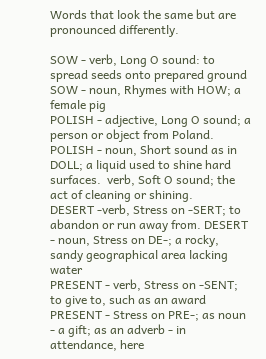Words that look the same but are pronounced differently.

SOW - verb, Long O sound: to spread seeds onto prepared ground SOW - noun, Rhymes with HOW; a female pig
POLISH - adjective, Long O sound; a person or object from Poland. POLISH - noun, Short sound as in DOLL; a liquid used to shine hard surfaces.  verb, Soft O sound; the act of cleaning or shining.
DESERT -verb, Stress on -SERT; to abandon or run away from. DESERT - noun, Stress on DE-; a rocky, sandy geographical area lacking water
PRESENT - verb, Stress on -SENT; to give to, such as an award PRESENT - Stress on PRE-; as noun - a gift; as an adverb - in attendance, here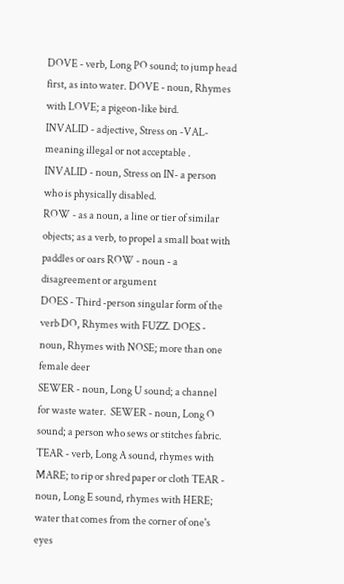DOVE - verb, Long PO sound; to jump head first, as into water. DOVE - noun, Rhymes with LOVE; a pigeon-like bird.
INVALID - adjective, Stress on -VAL- meaning illegal or not acceptable . INVALID - noun, Stress on IN- a person who is physically disabled.
ROW - as a noun, a line or tier of similar objects; as a verb, to propel a small boat with paddles or oars ROW - noun - a disagreement or argument
DOES - Third -person singular form of the verb DO, Rhymes with FUZZ. DOES - noun, Rhymes with NOSE; more than one female deer
SEWER - noun, Long U sound; a channel for waste water.  SEWER - noun, Long O sound; a person who sews or stitches fabric.
TEAR - verb, Long A sound, rhymes with MARE; to rip or shred paper or cloth TEAR - noun, Long E sound, rhymes with HERE; water that comes from the corner of one's eyes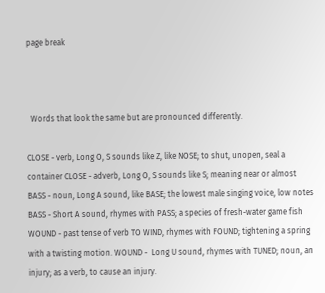page break



  Words that look the same but are pronounced differently.

CLOSE - verb, Long O, S sounds like Z, like NOSE; to shut, unopen, seal a container CLOSE - adverb, Long O, S sounds like S; meaning near or almost
BASS - noun, Long A sound, like BASE; the lowest male singing voice, low notes BASS - Short A sound, rhymes with PASS; a species of fresh-water game fish
WOUND - past tense of verb TO WIND, rhymes with FOUND; tightening a spring with a twisting motion. WOUND -  Long U sound, rhymes with TUNED; noun, an injury; as a verb, to cause an injury.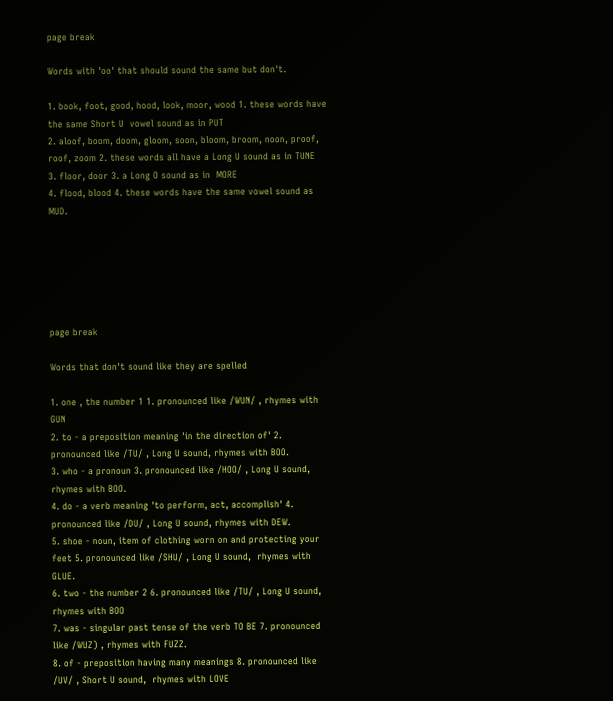page break

Words with 'oo' that should sound the same but don't.

1. book, foot, good, hood, look, moor, wood 1. these words have the same Short U  vowel sound as in PUT
2. aloof, boom, doom, gloom, soon, bloom, broom, noon, proof, roof, zoom 2. these words all have a Long U sound as in TUNE
3. floor, door 3. a Long O sound as in  MORE
4. flood, blood 4. these words have the same vowel sound as MUD.






page break

Words that don't sound like they are spelled

1. one , the number 1 1. pronounced like /WUN/ , rhymes with GUN
2. to - a preposition meaning 'in the direction of' 2. pronounced like /TU/ , Long U sound, rhymes with BOO.
3. who - a pronoun 3. pronounced like /HOO/ , Long U sound, rhymes with BOO.
4. do - a verb meaning 'to perform, act, accomplish' 4. pronounced like /DU/ , Long U sound, rhymes with DEW.
5. shoe - noun, item of clothing worn on and protecting your feet 5. pronounced like /SHU/ , Long U sound,  rhymes with GLUE.
6. two - the number 2 6. pronounced like /TU/ , Long U sound, rhymes with BOO
7. was - singular past tense of the verb TO BE 7. pronounced like /WUZ) , rhymes with FUZZ.
8. of - preposition having many meanings 8. pronounced like /UV/ , Short U sound,  rhymes with LOVE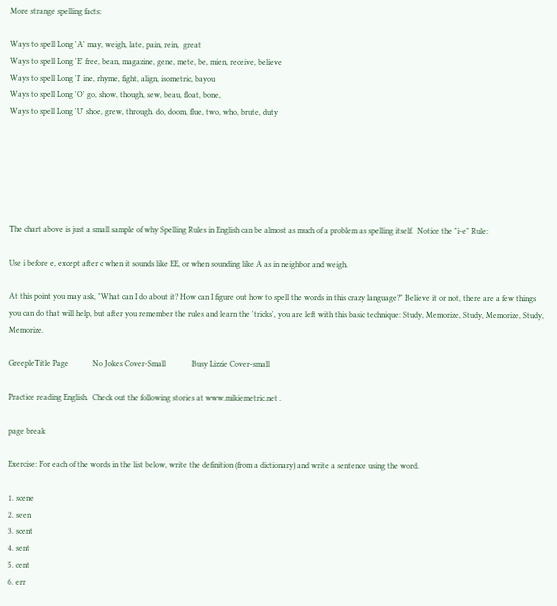More strange spelling facts:

Ways to spell Long 'A' may, weigh, late, pain, rein,  great
Ways to spell Long 'E' free, bean, magazine, gene, mete, be, mien, receive, believe
Ways to spell Long 'I' ine, rhyme, fight, align, isometric, bayou
Ways to spell Long 'O' go, show, though, sew, beau, float, bone,
Ways to spell Long 'U' shoe, grew, through. do, doom, flue, two, who, brute, duty






The chart above is just a small sample of why Spelling Rules in English can be almost as much of a problem as spelling itself.  Notice the "i-e" Rule:

Use i before e, except after c when it sounds like EE, or when sounding like A as in neighbor and weigh.

At this point you may ask, "What can I do about it? How can I figure out how to spell the words in this crazy language?" Believe it or not, there are a few things you can do that will help, but after you remember the rules and learn the 'tricks', you are left with this basic technique: Study, Memorize, Study, Memorize, Study, Memorize.

GreepleTitle Page            No Jokes Cover-Small             Busy Lizzie Cover-small

Practice reading English.  Check out the following stories at www.mikiemetric.net .

page break

Exercise: For each of the words in the list below, write the definition (from a dictionary) and write a sentence using the word.

1. scene
2. seen
3. scent
4. sent
5. cent
6. err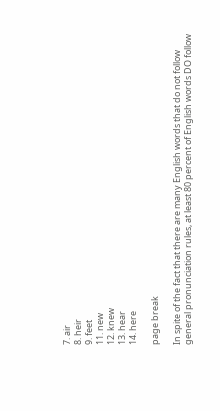7. air
8. heir
9. feet
11. new
12. knew
13. hear
14. here

page break

In spite of the fact that there are many English words that do not follow general pronunciation rules, at least 80 percent of English words DO follow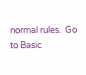normal rules.  Go to Basic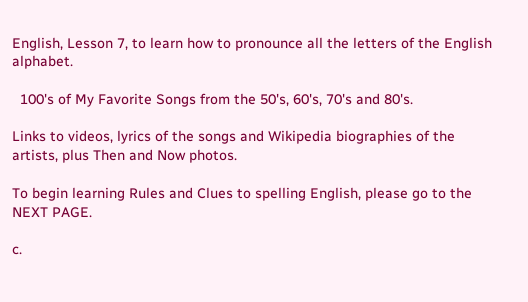English, Lesson 7, to learn how to pronounce all the letters of the English alphabet.

  100's of My Favorite Songs from the 50's, 60's, 70's and 80's.

Links to videos, lyrics of the songs and Wikipedia biographies of the artists, plus Then and Now photos.

To begin learning Rules and Clues to spelling English, please go to the NEXT PAGE.

c.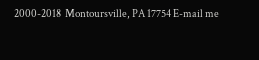2000-2018  Montoursville, PA 17754 E-mail me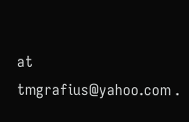at tmgrafius@yahoo.com .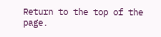Return to the top of the page.